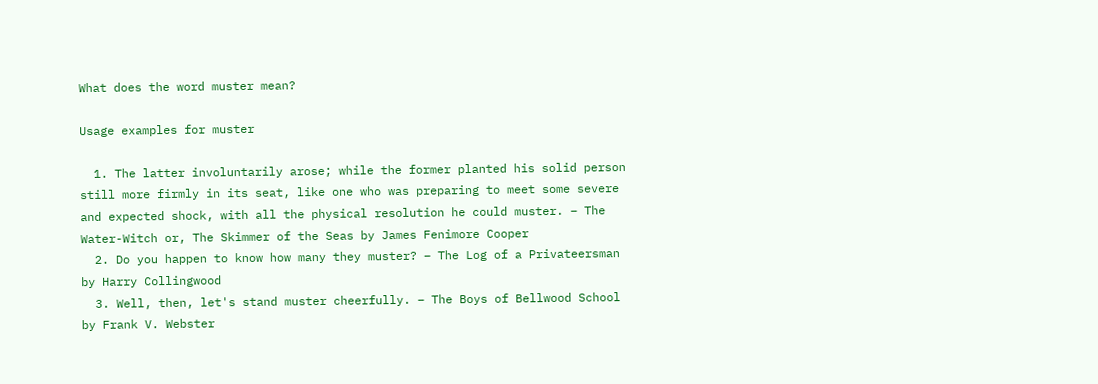What does the word muster mean?

Usage examples for muster

  1. The latter involuntarily arose; while the former planted his solid person still more firmly in its seat, like one who was preparing to meet some severe and expected shock, with all the physical resolution he could muster. – The Water-Witch or, The Skimmer of the Seas by James Fenimore Cooper
  2. Do you happen to know how many they muster? – The Log of a Privateersman by Harry Collingwood
  3. Well, then, let's stand muster cheerfully. – The Boys of Bellwood School by Frank V. Webster